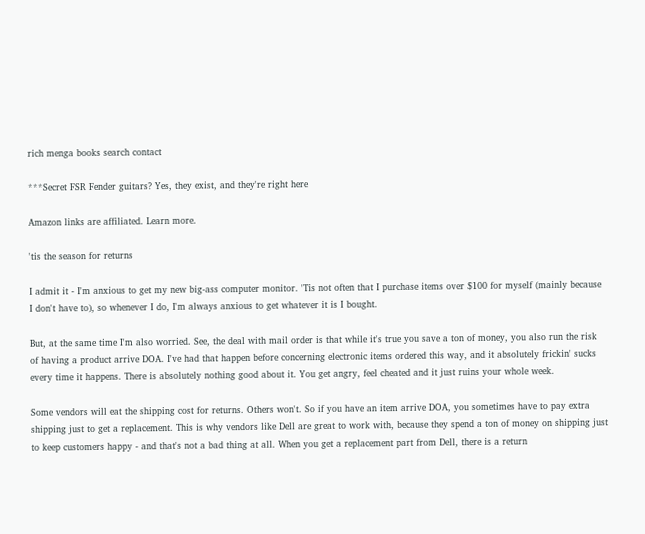rich menga books search contact

***Secret FSR Fender guitars? Yes, they exist, and they're right here

Amazon links are affiliated. Learn more.

'tis the season for returns

I admit it - I'm anxious to get my new big-ass computer monitor. 'Tis not often that I purchase items over $100 for myself (mainly because I don't have to), so whenever I do, I'm always anxious to get whatever it is I bought.

But, at the same time I'm also worried. See, the deal with mail order is that while it's true you save a ton of money, you also run the risk of having a product arrive DOA. I've had that happen before concerning electronic items ordered this way, and it absolutely frickin' sucks every time it happens. There is absolutely nothing good about it. You get angry, feel cheated and it just ruins your whole week.

Some vendors will eat the shipping cost for returns. Others won't. So if you have an item arrive DOA, you sometimes have to pay extra shipping just to get a replacement. This is why vendors like Dell are great to work with, because they spend a ton of money on shipping just to keep customers happy - and that's not a bad thing at all. When you get a replacement part from Dell, there is a return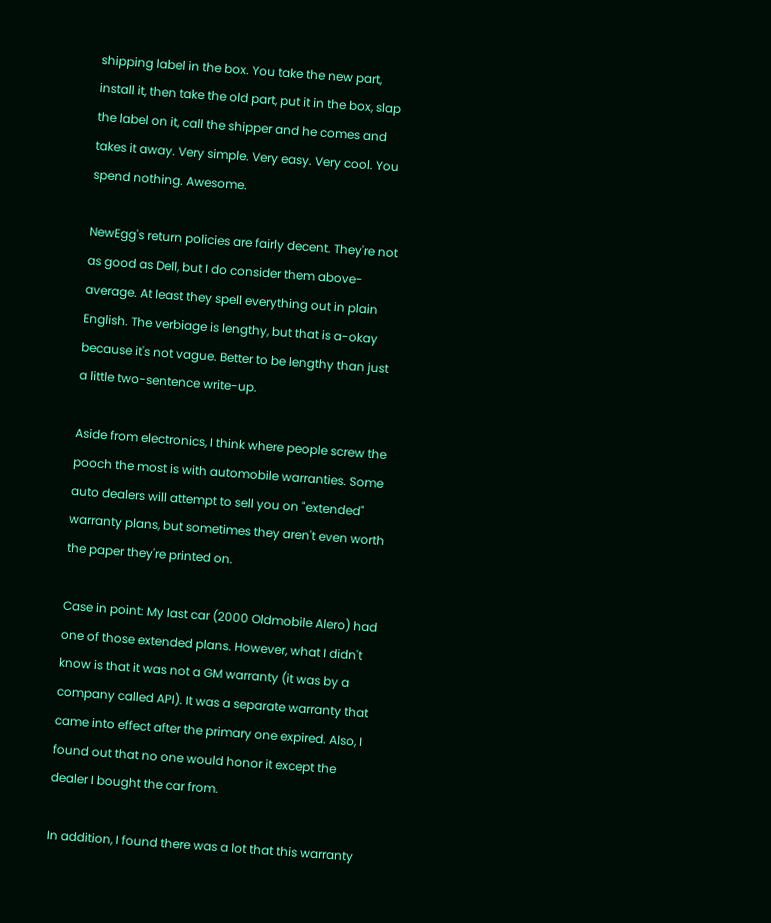shipping label in the box. You take the new part, install it, then take the old part, put it in the box, slap the label on it, call the shipper and he comes and takes it away. Very simple. Very easy. Very cool. You spend nothing. Awesome.

NewEgg's return policies are fairly decent. They're not as good as Dell, but I do consider them above-average. At least they spell everything out in plain English. The verbiage is lengthy, but that is a-okay because it's not vague. Better to be lengthy than just a little two-sentence write-up.

Aside from electronics, I think where people screw the pooch the most is with automobile warranties. Some auto dealers will attempt to sell you on "extended" warranty plans, but sometimes they aren't even worth the paper they're printed on.

Case in point: My last car (2000 Oldmobile Alero) had one of those extended plans. However, what I didn't know is that it was not a GM warranty (it was by a company called API). It was a separate warranty that came into effect after the primary one expired. Also, I found out that no one would honor it except the dealer I bought the car from.

In addition, I found there was a lot that this warranty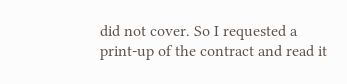did not cover. So I requested a print-up of the contract and read it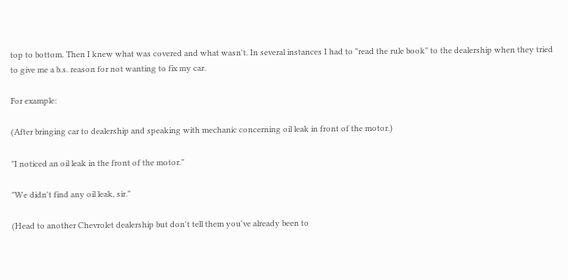top to bottom. Then I knew what was covered and what wasn't. In several instances I had to "read the rule book" to the dealership when they tried to give me a b.s. reason for not wanting to fix my car.

For example:

(After bringing car to dealership and speaking with mechanic concerning oil leak in front of the motor.)

"I noticed an oil leak in the front of the motor."

"We didn't find any oil leak, sir."

(Head to another Chevrolet dealership but don't tell them you've already been to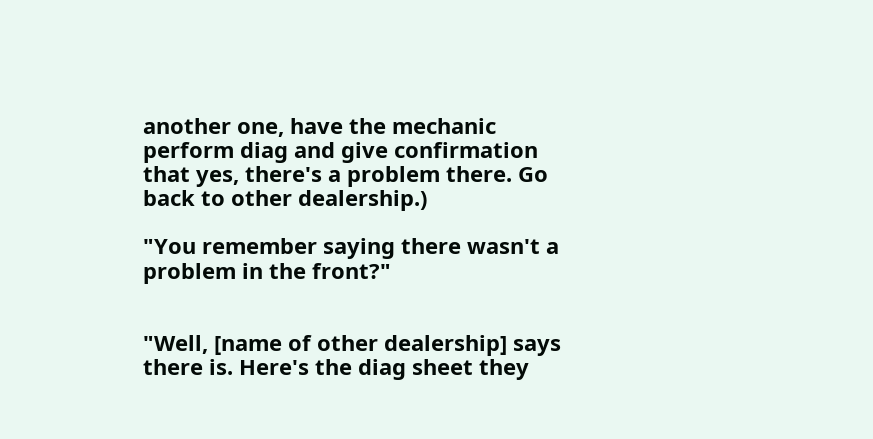another one, have the mechanic perform diag and give confirmation that yes, there's a problem there. Go back to other dealership.)

"You remember saying there wasn't a problem in the front?"


"Well, [name of other dealership] says there is. Here's the diag sheet they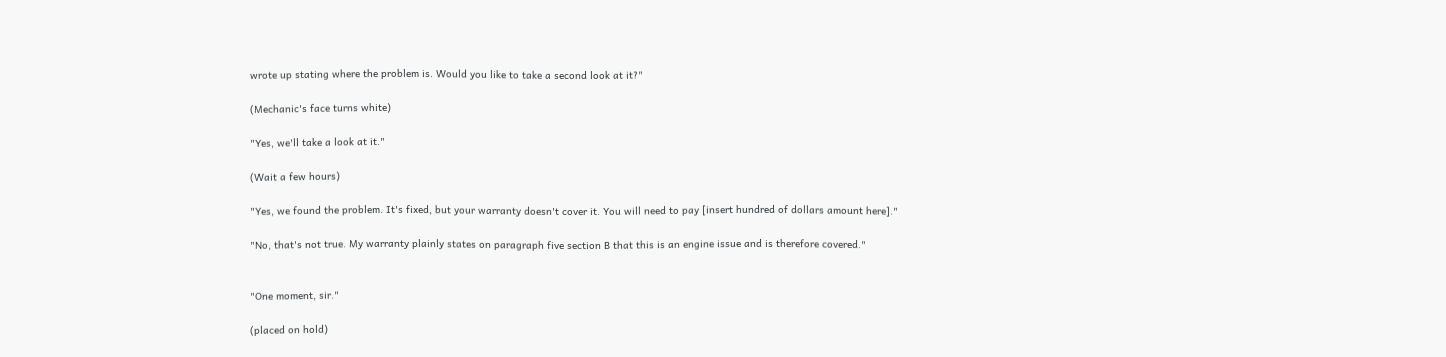wrote up stating where the problem is. Would you like to take a second look at it?"

(Mechanic's face turns white)

"Yes, we'll take a look at it."

(Wait a few hours)

"Yes, we found the problem. It's fixed, but your warranty doesn't cover it. You will need to pay [insert hundred of dollars amount here]."

"No, that's not true. My warranty plainly states on paragraph five section B that this is an engine issue and is therefore covered."


"One moment, sir."

(placed on hold)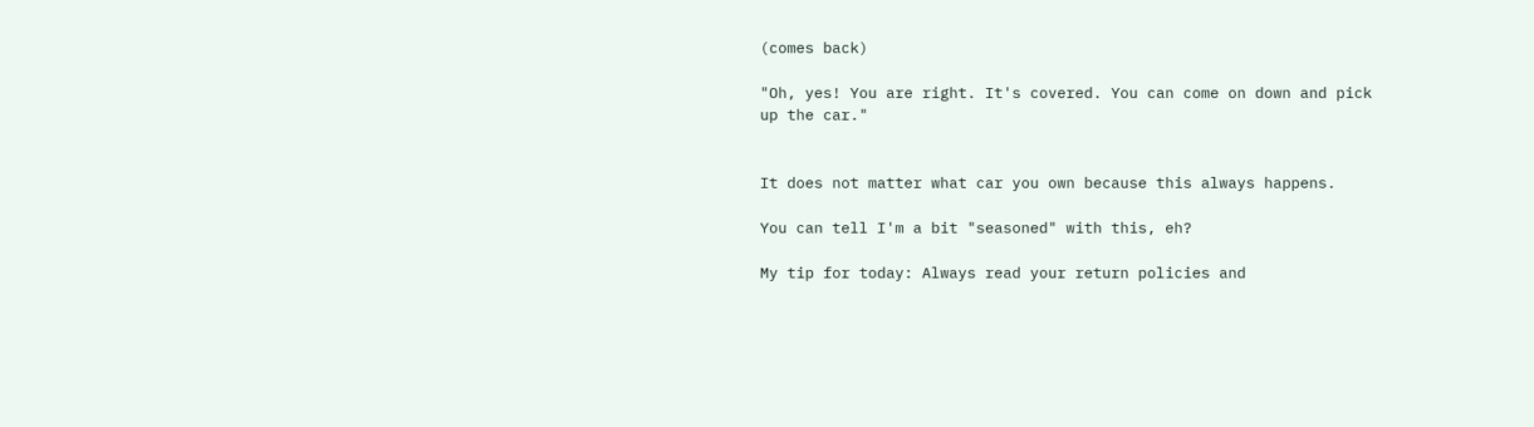(comes back)

"Oh, yes! You are right. It's covered. You can come on down and pick up the car."


It does not matter what car you own because this always happens.

You can tell I'm a bit "seasoned" with this, eh?

My tip for today: Always read your return policies and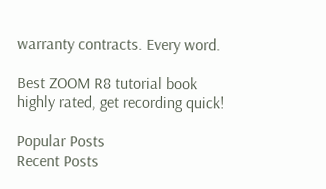warranty contracts. Every word.

Best ZOOM R8 tutorial book
highly rated, get recording quick!

Popular Posts
Recent Posts